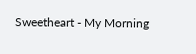Sweetheart - My Morning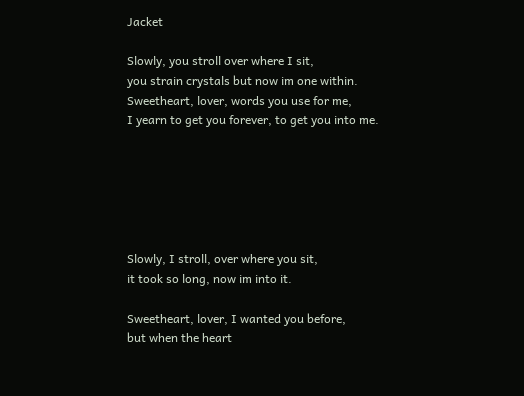Jacket

Slowly, you stroll over where I sit,
you strain crystals but now im one within.
Sweetheart, lover, words you use for me,
I yearn to get you forever, to get you into me.






Slowly, I stroll, over where you sit,
it took so long, now im into it.

Sweetheart, lover, I wanted you before,
but when the heart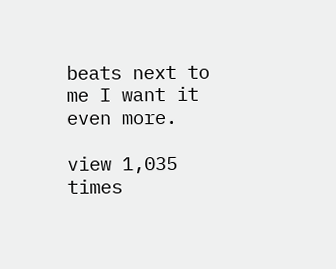beats next to me I want it even more.

view 1,035 times